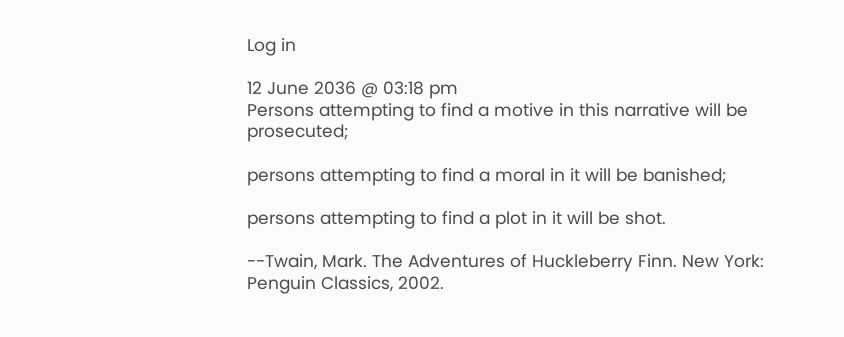Log in

12 June 2036 @ 03:18 pm
Persons attempting to find a motive in this narrative will be prosecuted;

persons attempting to find a moral in it will be banished;

persons attempting to find a plot in it will be shot.

--Twain, Mark. The Adventures of Huckleberry Finn. New York: Penguin Classics, 2002.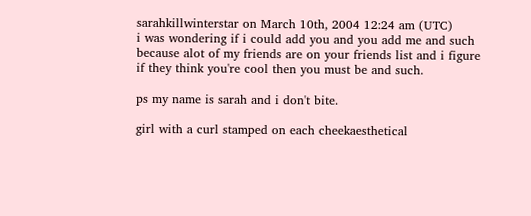sarahkillwinterstar on March 10th, 2004 12:24 am (UTC)
i was wondering if i could add you and you add me and such because alot of my friends are on your friends list and i figure if they think you're cool then you must be and such.

ps my name is sarah and i don't bite.

girl with a curl stamped on each cheekaesthetical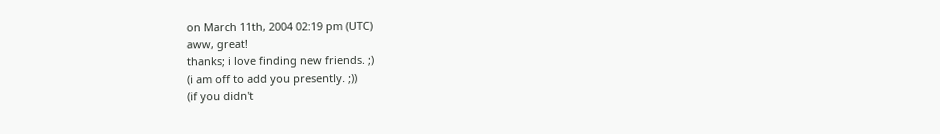on March 11th, 2004 02:19 pm (UTC)
aww, great!
thanks; i love finding new friends. ;)
(i am off to add you presently. ;))
(if you didn't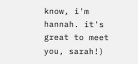know, i'm hannah. it's great to meet you, sarah!)